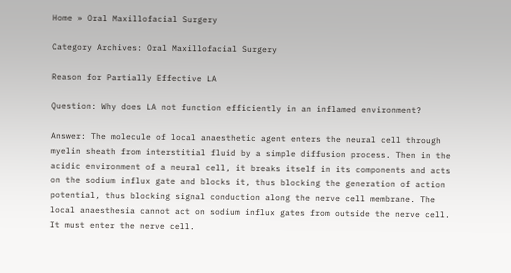Home » Oral Maxillofacial Surgery

Category Archives: Oral Maxillofacial Surgery

Reason for Partially Effective LA

Question: Why does LA not function efficiently in an inflamed environment?

Answer: The molecule of local anaesthetic agent enters the neural cell through myelin sheath from interstitial fluid by a simple diffusion process. Then in the acidic environment of a neural cell, it breaks itself in its components and acts on the sodium influx gate and blocks it, thus blocking the generation of action potential, thus blocking signal conduction along the nerve cell membrane. The local anaesthesia cannot act on sodium influx gates from outside the nerve cell. It must enter the nerve cell.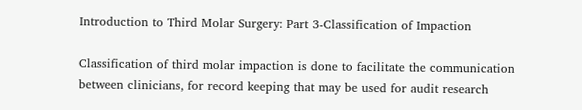Introduction to Third Molar Surgery: Part 3-Classification of Impaction

Classification of third molar impaction is done to facilitate the communication between clinicians, for record keeping that may be used for audit research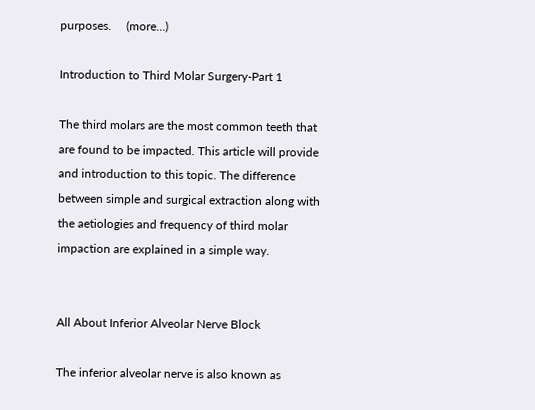purposes.     (more…)

Introduction to Third Molar Surgery-Part 1

The third molars are the most common teeth that are found to be impacted. This article will provide and introduction to this topic. The difference between simple and surgical extraction along with the aetiologies and frequency of third molar impaction are explained in a simple way.


All About Inferior Alveolar Nerve Block

The inferior alveolar nerve is also known as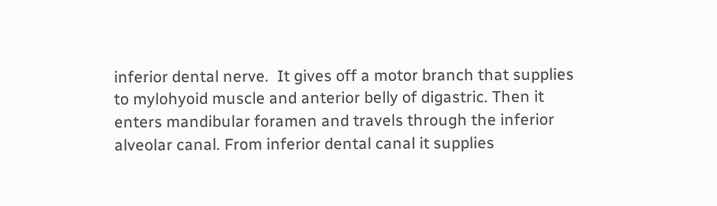inferior dental nerve.  It gives off a motor branch that supplies to mylohyoid muscle and anterior belly of digastric. Then it enters mandibular foramen and travels through the inferior alveolar canal. From inferior dental canal it supplies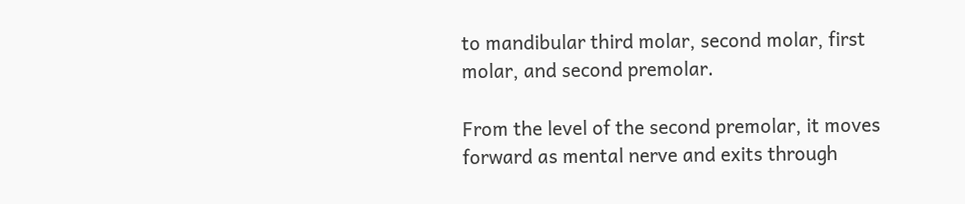to mandibular third molar, second molar, first molar, and second premolar.

From the level of the second premolar, it moves forward as mental nerve and exits through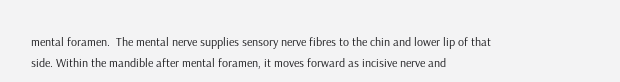mental foramen.  The mental nerve supplies sensory nerve fibres to the chin and lower lip of that side. Within the mandible after mental foramen, it moves forward as incisive nerve and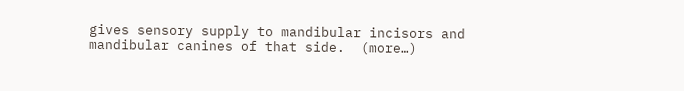gives sensory supply to mandibular incisors and mandibular canines of that side.  (more…)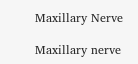Maxillary Nerve

Maxillary nerve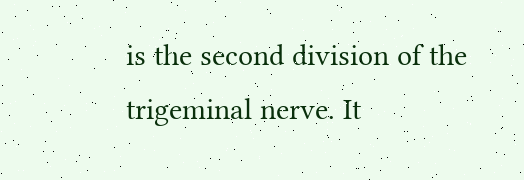is the second division of the trigeminal nerve. It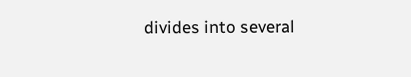divides into several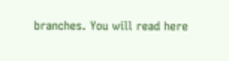branches. You will read here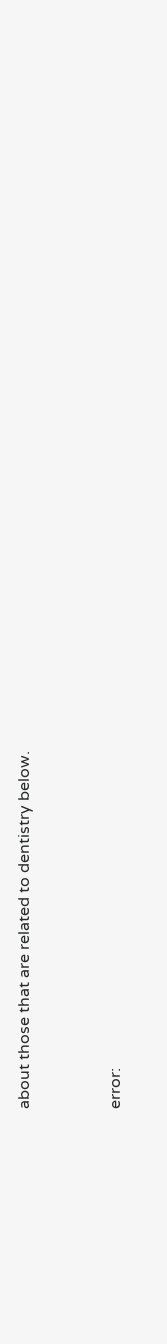about those that are related to dentistry below.


error: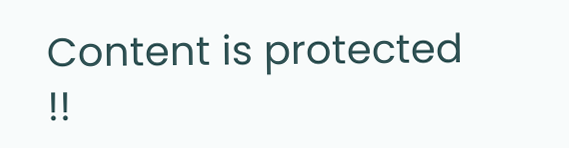Content is protected !!